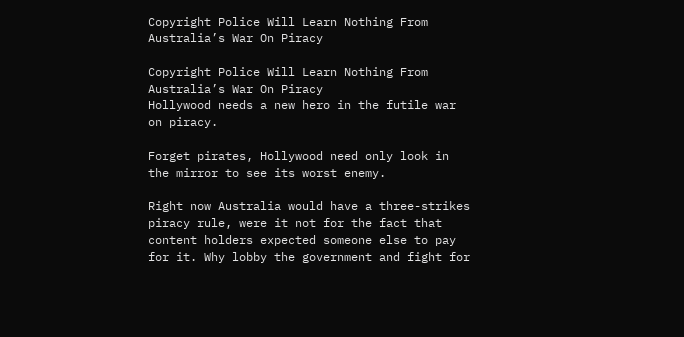Copyright Police Will Learn Nothing From Australia’s War On Piracy

Copyright Police Will Learn Nothing From Australia’s War On Piracy
Hollywood needs a new hero in the futile war on piracy.

Forget pirates, Hollywood need only look in the mirror to see its worst enemy.

Right now Australia would have a three-strikes piracy rule, were it not for the fact that content holders expected someone else to pay for it. Why lobby the government and fight for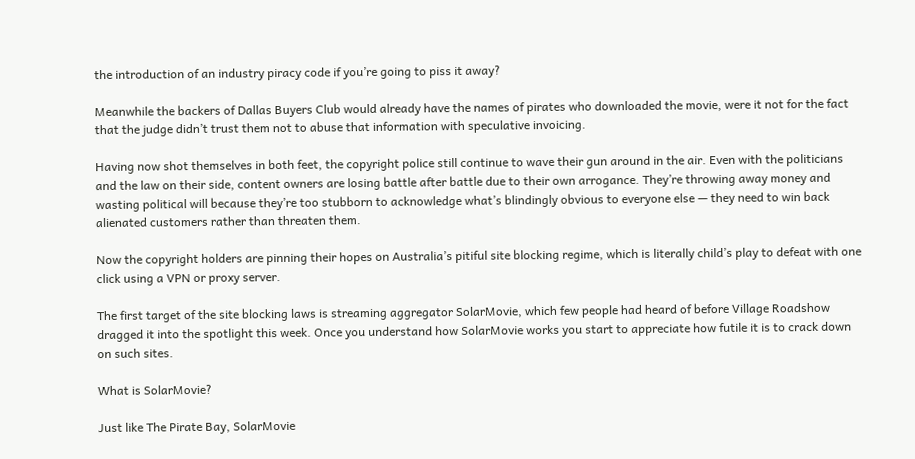the introduction of an industry piracy code if you’re going to piss it away?

Meanwhile the backers of Dallas Buyers Club would already have the names of pirates who downloaded the movie, were it not for the fact that the judge didn’t trust them not to abuse that information with speculative invoicing.

Having now shot themselves in both feet, the copyright police still continue to wave their gun around in the air. Even with the politicians and the law on their side, content owners are losing battle after battle due to their own arrogance. They’re throwing away money and wasting political will because they’re too stubborn to acknowledge what’s blindingly obvious to everyone else — they need to win back alienated customers rather than threaten them.

Now the copyright holders are pinning their hopes on Australia’s pitiful site blocking regime, which is literally child’s play to defeat with one click using a VPN or proxy server.

The first target of the site blocking laws is streaming aggregator SolarMovie, which few people had heard of before Village Roadshow dragged it into the spotlight this week. Once you understand how SolarMovie works you start to appreciate how futile it is to crack down on such sites.

What is SolarMovie?

Just like The Pirate Bay, SolarMovie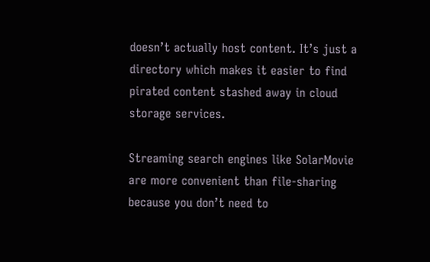doesn’t actually host content. It’s just a directory which makes it easier to find pirated content stashed away in cloud storage services.

Streaming search engines like SolarMovie are more convenient than file-sharing because you don’t need to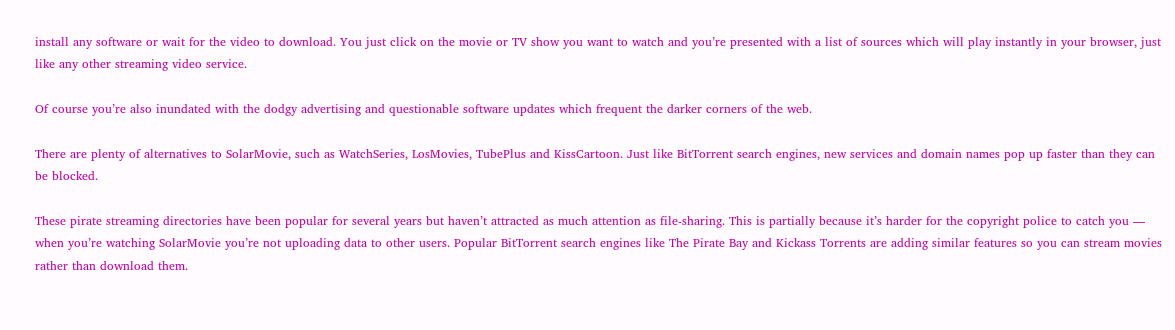install any software or wait for the video to download. You just click on the movie or TV show you want to watch and you’re presented with a list of sources which will play instantly in your browser, just like any other streaming video service.

Of course you’re also inundated with the dodgy advertising and questionable software updates which frequent the darker corners of the web.

There are plenty of alternatives to SolarMovie, such as WatchSeries, LosMovies, TubePlus and KissCartoon. Just like BitTorrent search engines, new services and domain names pop up faster than they can be blocked.

These pirate streaming directories have been popular for several years but haven’t attracted as much attention as file-sharing. This is partially because it’s harder for the copyright police to catch you — when you’re watching SolarMovie you’re not uploading data to other users. Popular BitTorrent search engines like The Pirate Bay and Kickass Torrents are adding similar features so you can stream movies rather than download them.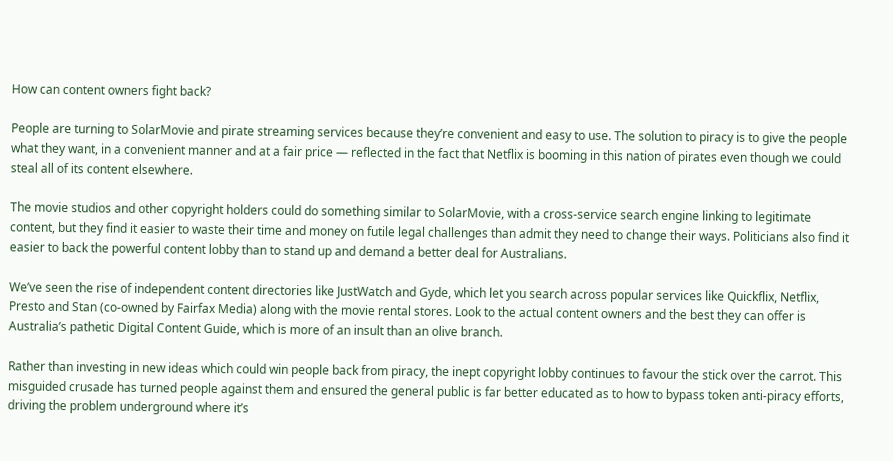How can content owners fight back?

People are turning to SolarMovie and pirate streaming services because they’re convenient and easy to use. The solution to piracy is to give the people what they want, in a convenient manner and at a fair price — reflected in the fact that Netflix is booming in this nation of pirates even though we could steal all of its content elsewhere.

The movie studios and other copyright holders could do something similar to SolarMovie, with a cross-service search engine linking to legitimate content, but they find it easier to waste their time and money on futile legal challenges than admit they need to change their ways. Politicians also find it easier to back the powerful content lobby than to stand up and demand a better deal for Australians.

We’ve seen the rise of independent content directories like JustWatch and Gyde, which let you search across popular services like Quickflix, Netflix, Presto and Stan (co-owned by Fairfax Media) along with the movie rental stores. Look to the actual content owners and the best they can offer is Australia’s pathetic Digital Content Guide, which is more of an insult than an olive branch.

Rather than investing in new ideas which could win people back from piracy, the inept copyright lobby continues to favour the stick over the carrot. This misguided crusade has turned people against them and ensured the general public is far better educated as to how to bypass token anti-piracy efforts, driving the problem underground where it’s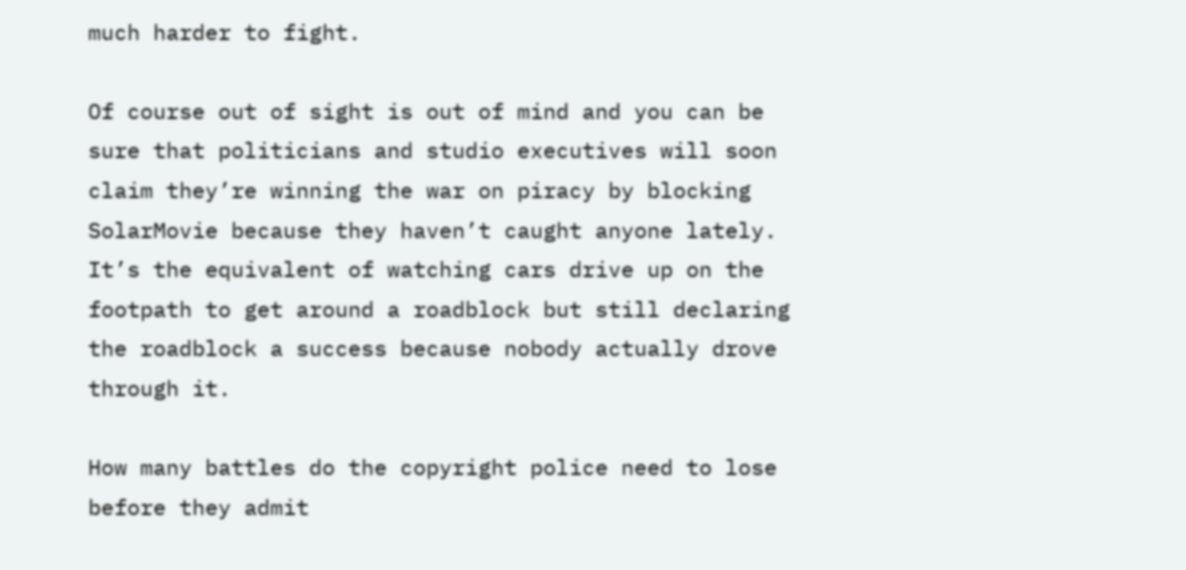much harder to fight.

Of course out of sight is out of mind and you can be sure that politicians and studio executives will soon claim they’re winning the war on piracy by blocking SolarMovie because they haven’t caught anyone lately. It’s the equivalent of watching cars drive up on the footpath to get around a roadblock but still declaring the roadblock a success because nobody actually drove through it.

How many battles do the copyright police need to lose before they admit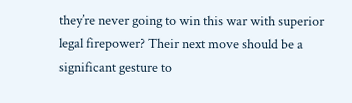they’re never going to win this war with superior legal firepower? Their next move should be a significant gesture to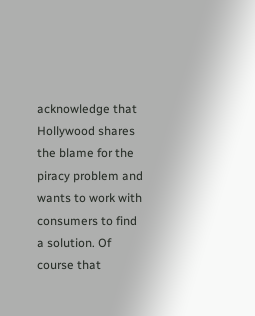acknowledge that Hollywood shares the blame for the piracy problem and wants to work with consumers to find a solution. Of course that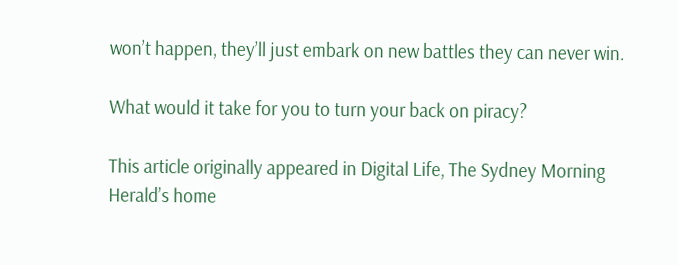won’t happen, they’ll just embark on new battles they can never win.

What would it take for you to turn your back on piracy?

This article originally appeared in Digital Life, The Sydney Morning Herald’s home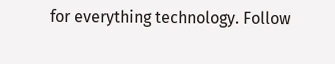for everything technology. Follow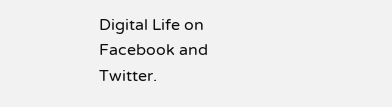Digital Life on Facebook and Twitter.